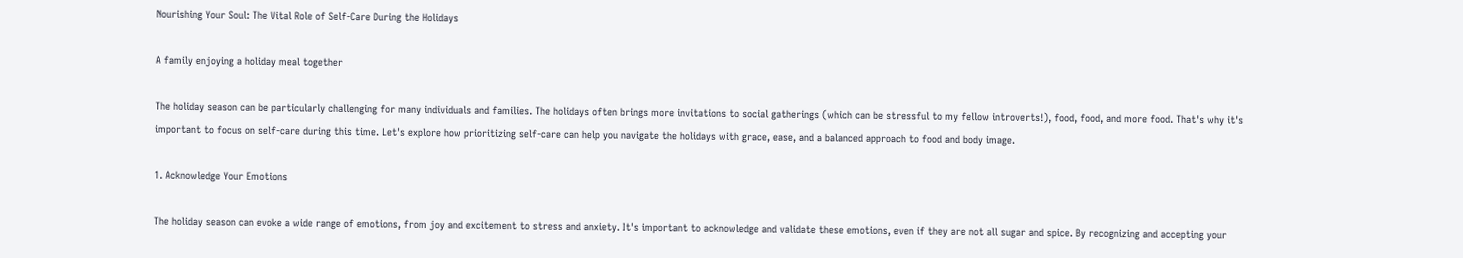Nourishing Your Soul: The Vital Role of Self-Care During the Holidays

A family enjoying a holiday meal together

The holiday season can be particularly challenging for many individuals and families. The holidays often brings more invitations to social gatherings (which can be stressful to my fellow introverts!), food, food, and more food. That's why it's important to focus on self-care during this time. Let's explore how prioritizing self-care can help you navigate the holidays with grace, ease, and a balanced approach to food and body image.

1. Acknowledge Your Emotions

The holiday season can evoke a wide range of emotions, from joy and excitement to stress and anxiety. It's important to acknowledge and validate these emotions, even if they are not all sugar and spice. By recognizing and accepting your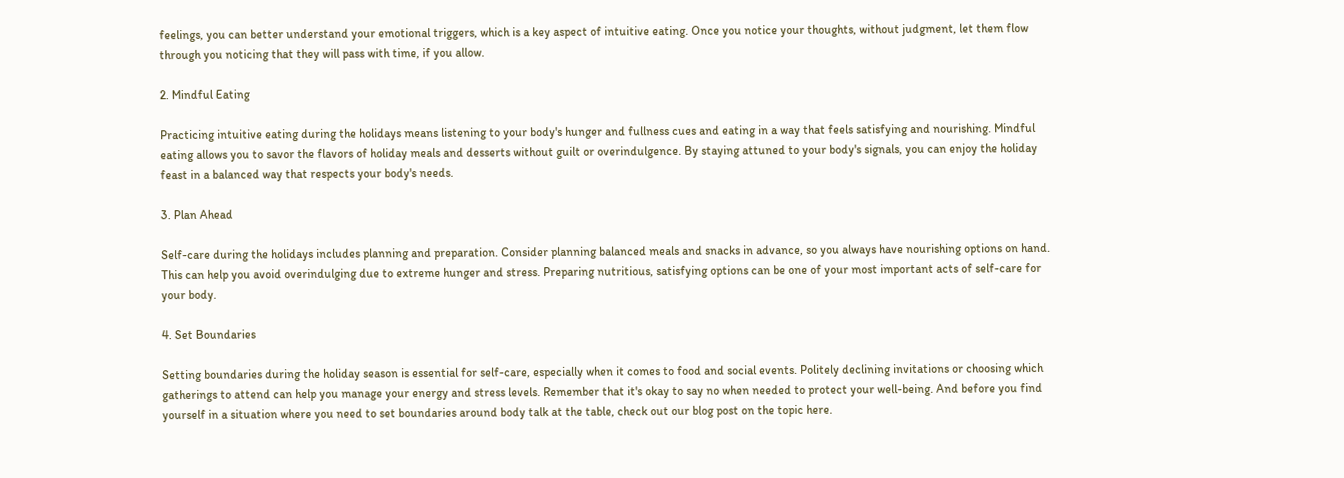feelings, you can better understand your emotional triggers, which is a key aspect of intuitive eating. Once you notice your thoughts, without judgment, let them flow through you noticing that they will pass with time, if you allow.

2. Mindful Eating

Practicing intuitive eating during the holidays means listening to your body's hunger and fullness cues and eating in a way that feels satisfying and nourishing. Mindful eating allows you to savor the flavors of holiday meals and desserts without guilt or overindulgence. By staying attuned to your body's signals, you can enjoy the holiday feast in a balanced way that respects your body's needs.

3. Plan Ahead

Self-care during the holidays includes planning and preparation. Consider planning balanced meals and snacks in advance, so you always have nourishing options on hand. This can help you avoid overindulging due to extreme hunger and stress. Preparing nutritious, satisfying options can be one of your most important acts of self-care for your body.

4. Set Boundaries

Setting boundaries during the holiday season is essential for self-care, especially when it comes to food and social events. Politely declining invitations or choosing which gatherings to attend can help you manage your energy and stress levels. Remember that it's okay to say no when needed to protect your well-being. And before you find yourself in a situation where you need to set boundaries around body talk at the table, check out our blog post on the topic here.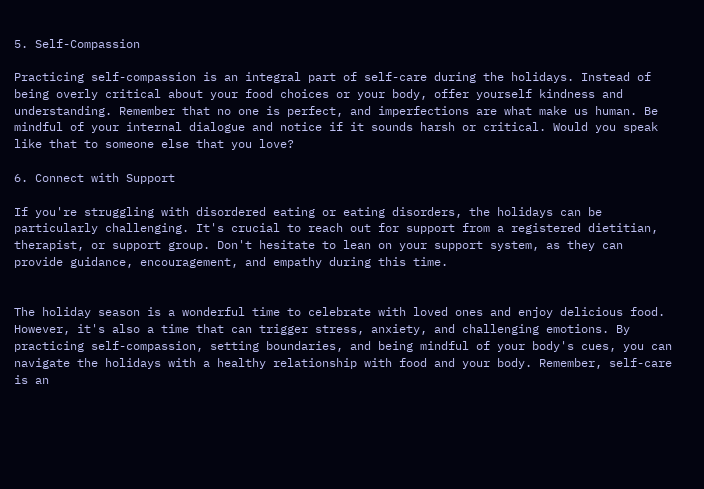5. Self-Compassion

Practicing self-compassion is an integral part of self-care during the holidays. Instead of being overly critical about your food choices or your body, offer yourself kindness and understanding. Remember that no one is perfect, and imperfections are what make us human. Be mindful of your internal dialogue and notice if it sounds harsh or critical. Would you speak like that to someone else that you love?

6. Connect with Support

If you're struggling with disordered eating or eating disorders, the holidays can be particularly challenging. It's crucial to reach out for support from a registered dietitian, therapist, or support group. Don't hesitate to lean on your support system, as they can provide guidance, encouragement, and empathy during this time.


The holiday season is a wonderful time to celebrate with loved ones and enjoy delicious food. However, it's also a time that can trigger stress, anxiety, and challenging emotions. By practicing self-compassion, setting boundaries, and being mindful of your body's cues, you can navigate the holidays with a healthy relationship with food and your body. Remember, self-care is an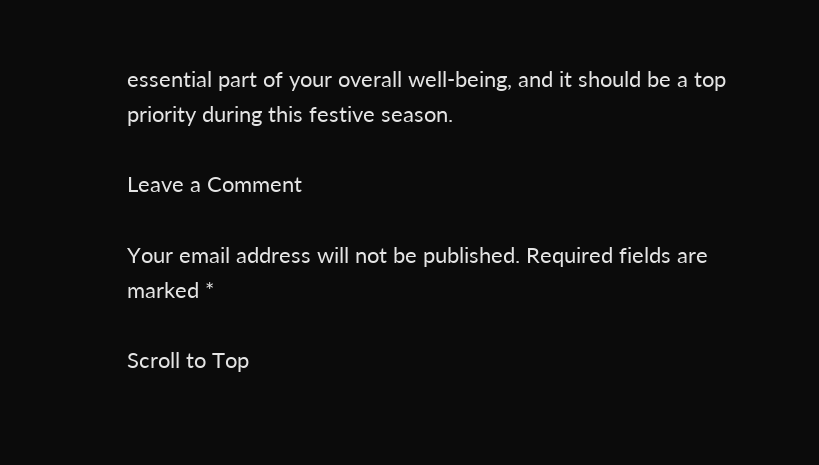essential part of your overall well-being, and it should be a top priority during this festive season.

Leave a Comment

Your email address will not be published. Required fields are marked *

Scroll to Top